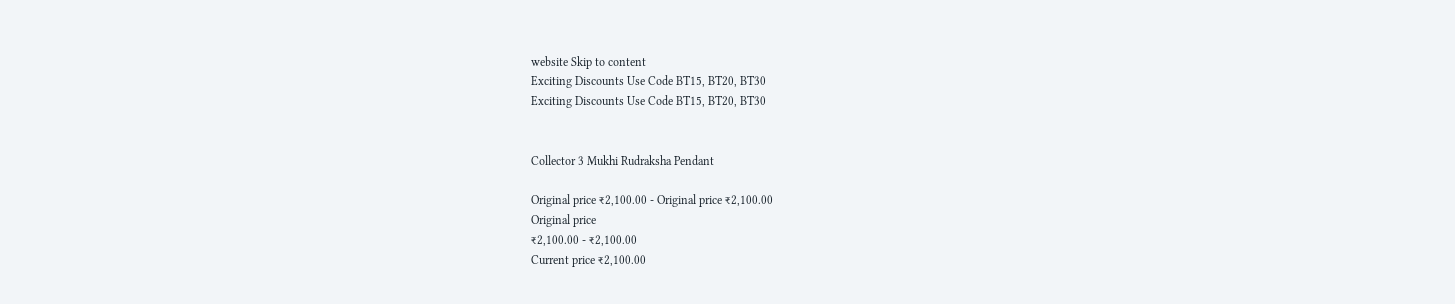website Skip to content
Exciting Discounts Use Code BT15, BT20, BT30
Exciting Discounts Use Code BT15, BT20, BT30


Collector 3 Mukhi Rudraksha Pendant

Original price ₹2,100.00 - Original price ₹2,100.00
Original price
₹2,100.00 - ₹2,100.00
Current price ₹2,100.00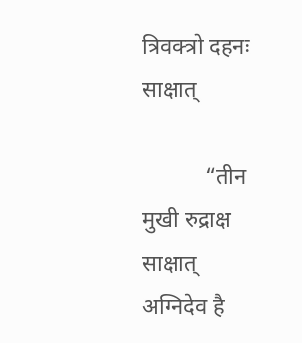त्रिवक्त्रो दहनः साक्षात्

           “तीन मुखी रुद्राक्ष साक्षात् अग्निदेव है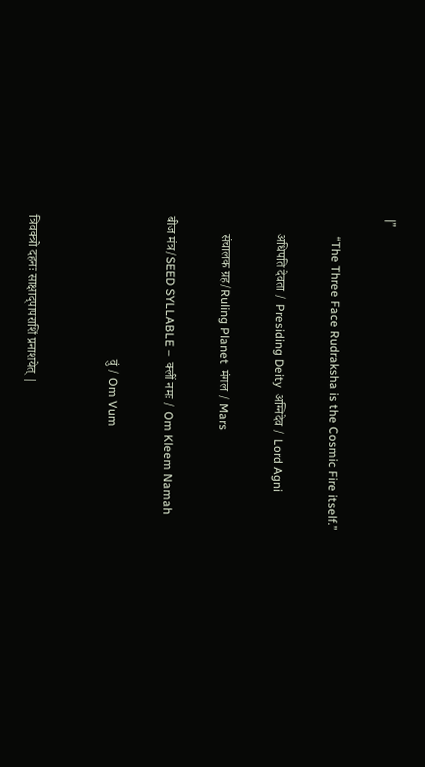|”

      “The Three Face Rudraksha is the Cosmic Fire itself.”

     अधिपति देवता / Presiding Deity  अग्निदेव / Lord Agni

     संचालक ग्रह/Ruling Planet  मंगल / Mars

बीज मंत्र/SEED SYLLABLE –  क्लीं नमः / Om Kleem Namah

                                              वुं / Om Vum


त्रिवक्त्रो दहनः साक्षाद्पापराशिं प्रनाशयेत् |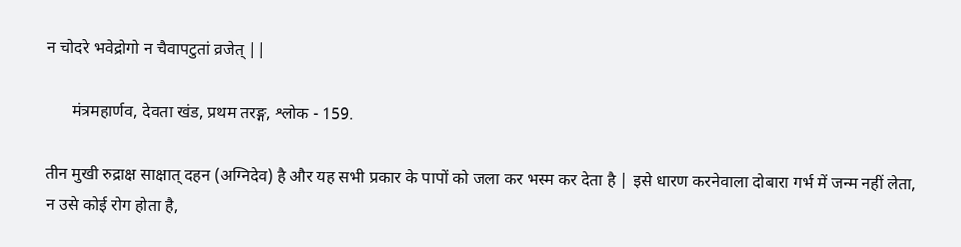न चोदरे भवेद्रोगो न चैवापटुतां व्रजेत् ||

      मंत्रमहार्णव, देवता खंड, प्रथम तरङ्ग, श्लोक - 159.

तीन मुखी रुद्राक्ष साक्षात् दहन (अग्निदेव) है और यह सभी प्रकार के पापों को जला कर भस्म कर देता है | इसे धारण करनेवाला दोबारा गर्भ में जन्म नहीं लेता, न उसे कोई रोग होता है,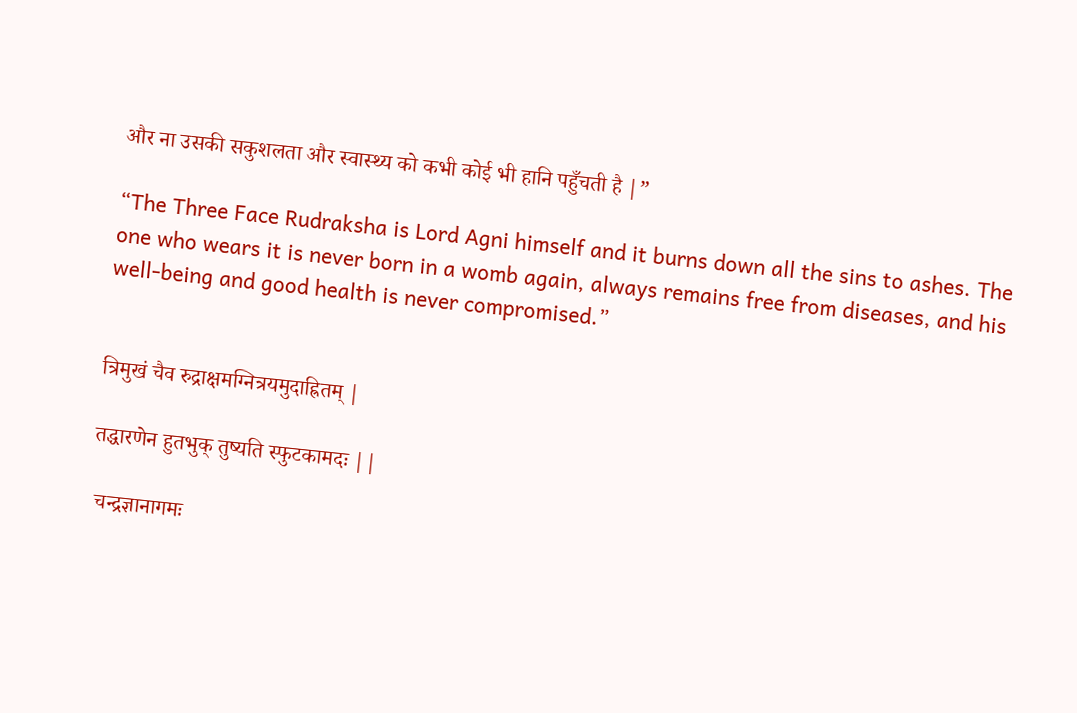और ना उसकी सकुशलता और स्वास्थ्य को कभी कोई भी हानि पहुँचती है |”

“The Three Face Rudraksha is Lord Agni himself and it burns down all the sins to ashes. The one who wears it is never born in a womb again, always remains free from diseases, and his well-being and good health is never compromised.”


त्रिमुखं चैव रुद्राक्षमग्नित्रयमुदाह्रितम् |

तद्धारणेन हुतभुक् तुष्यति स्फुटकामदः ||

 चन्द्रज्ञानागमः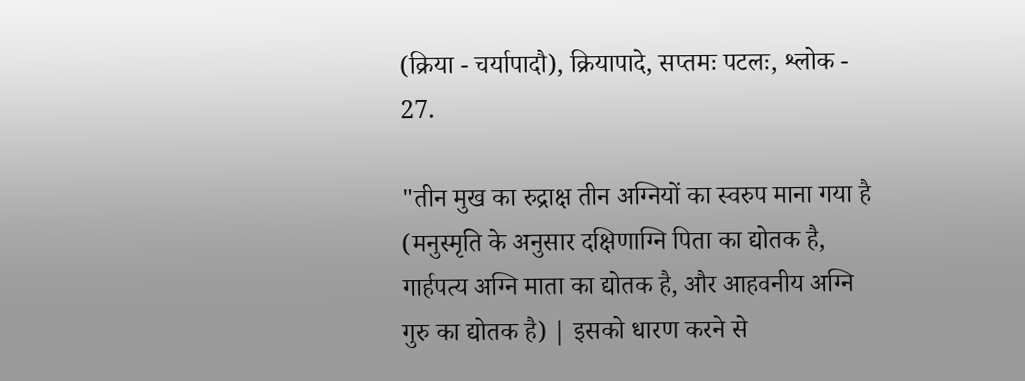(क्रिया - चर्यापादौ), क्रियापादे, सप्तमः पटलः, श्लोक - 27.

"तीन मुख का रुद्राक्ष तीन अग्नियों का स्वरुप माना गया है (मनुस्मृति के अनुसार दक्षिणाग्नि पिता का द्योतक है, गार्हपत्य अग्नि माता का द्योतक है, और आहवनीय अग्नि गुरु का द्योतक है) | इसको धारण करने से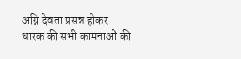अग्नि देवता प्रसन्न होकर धारक की सभी कामनाओं की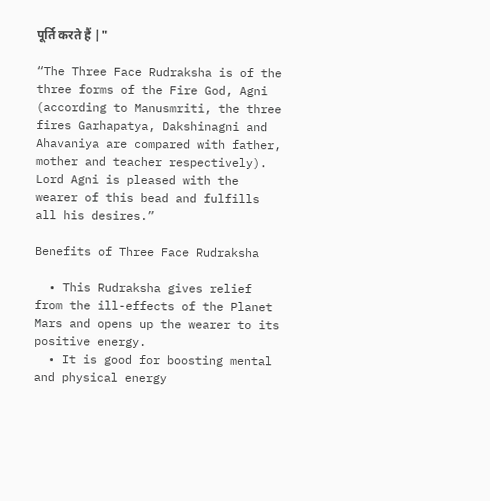पूर्ति करते हैं |"

“The Three Face Rudraksha is of the three forms of the Fire God, Agni (according to Manusmriti, the three fires Garhapatya, Dakshinagni and Ahavaniya are compared with father, mother and teacher respectively). Lord Agni is pleased with the wearer of this bead and fulfills all his desires.”

Benefits of Three Face Rudraksha

  • This Rudraksha gives relief from the ill-effects of the Planet Mars and opens up the wearer to its positive energy.
  • It is good for boosting mental and physical energy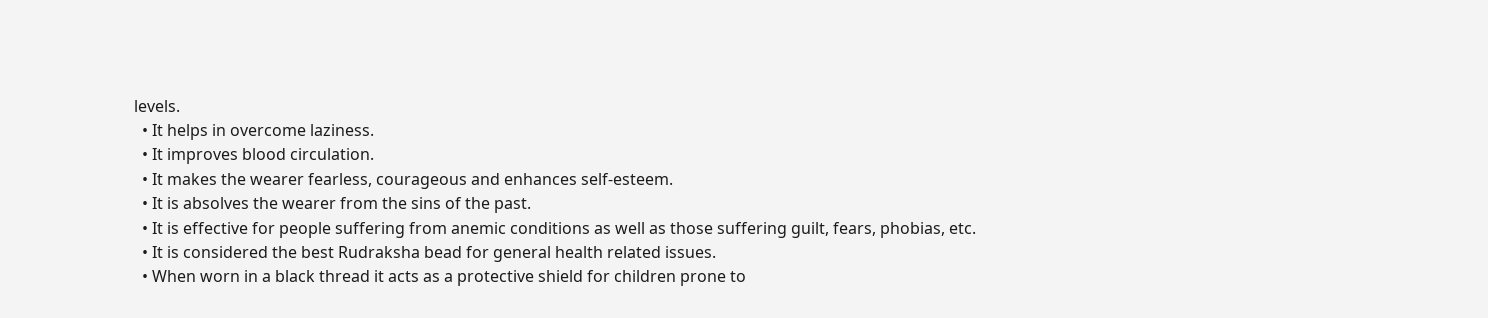levels.
  • It helps in overcome laziness.
  • It improves blood circulation.
  • It makes the wearer fearless, courageous and enhances self-esteem.
  • It is absolves the wearer from the sins of the past.
  • It is effective for people suffering from anemic conditions as well as those suffering guilt, fears, phobias, etc.
  • It is considered the best Rudraksha bead for general health related issues.
  • When worn in a black thread it acts as a protective shield for children prone to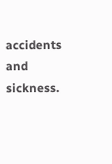accidents and sickness.